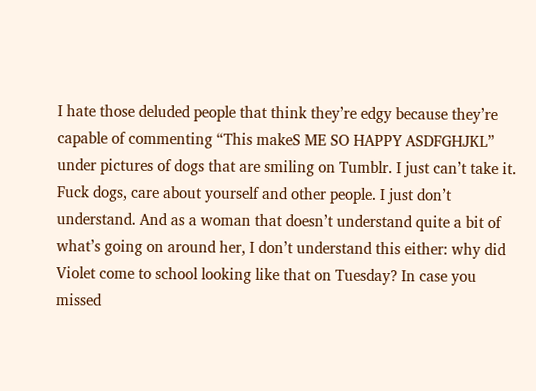I hate those deluded people that think they’re edgy because they’re capable of commenting “This makeS ME SO HAPPY ASDFGHJKL” under pictures of dogs that are smiling on Tumblr. I just can’t take it. Fuck dogs, care about yourself and other people. I just don’t understand. And as a woman that doesn’t understand quite a bit of what’s going on around her, I don’t understand this either: why did Violet come to school looking like that on Tuesday? In case you missed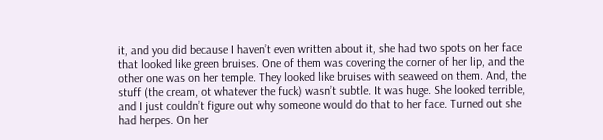it, and you did because I haven’t even written about it, she had two spots on her face that looked like green bruises. One of them was covering the corner of her lip, and the other one was on her temple. They looked like bruises with seaweed on them. And, the stuff (the cream, ot whatever the fuck) wasn’t subtle. It was huge. She looked terrible, and I just couldn’t figure out why someone would do that to her face. Turned out she had herpes. On her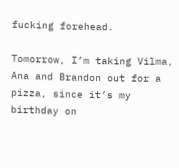fucking forehead.

Tomorrow, I’m taking Vilma, Ana and Brandon out for a pizza, since it’s my birthday on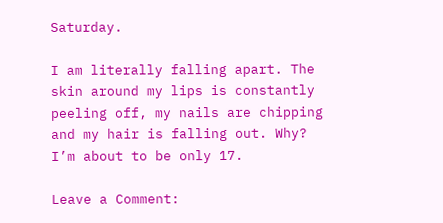Saturday.

I am literally falling apart. The skin around my lips is constantly peeling off, my nails are chipping and my hair is falling out. Why? I’m about to be only 17.

Leave a Comment: